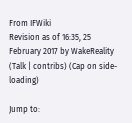From IFWiki
Revision as of 16:35, 25 February 2017 by WakeReality (Talk | contribs) (Cap on side-loading)

Jump to: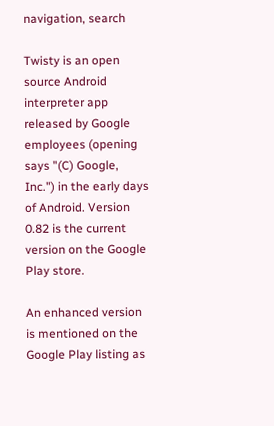navigation, search

Twisty is an open source Android interpreter app released by Google employees (opening says "(C) Google, Inc.") in the early days of Android. Version 0.82 is the current version on the Google Play store.

An enhanced version is mentioned on the Google Play listing as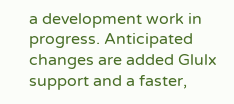a development work in progress. Anticipated changes are added Glulx support and a faster,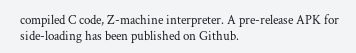compiled C code, Z-machine interpreter. A pre-release APK for side-loading has been published on Github.